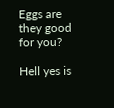Eggs are they good for you?

Hell yes is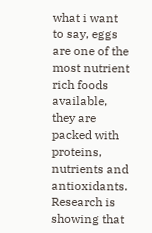what i want to say, eggs are one of the most nutrient rich foods available, they are packed with proteins, nutrients and antioxidants. Research is showing that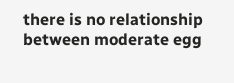there is no relationship between moderate egg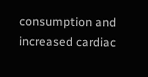consumption and increased cardiac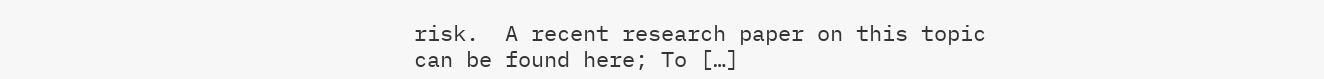risk.  A recent research paper on this topic can be found here; To […]